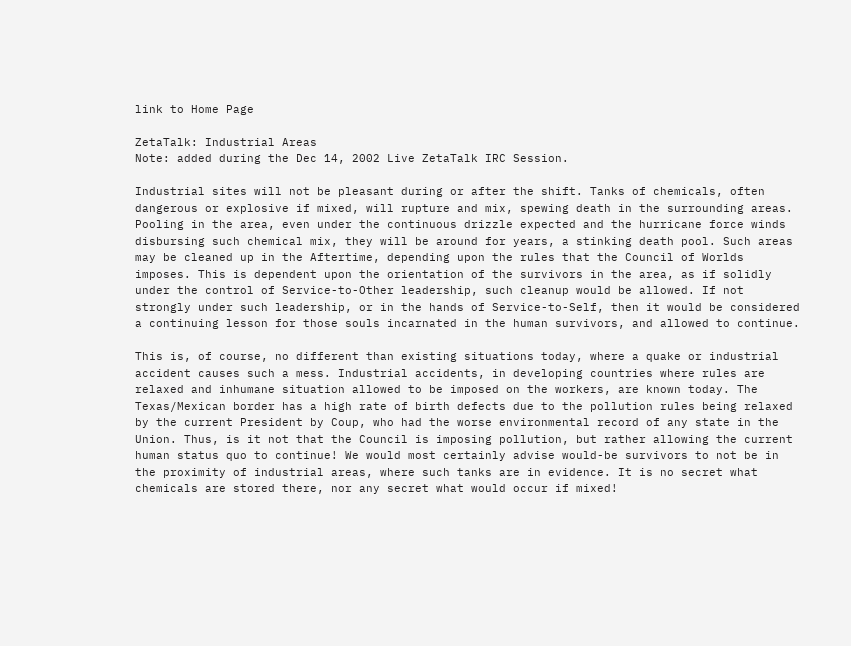link to Home Page

ZetaTalk: Industrial Areas
Note: added during the Dec 14, 2002 Live ZetaTalk IRC Session.

Industrial sites will not be pleasant during or after the shift. Tanks of chemicals, often dangerous or explosive if mixed, will rupture and mix, spewing death in the surrounding areas. Pooling in the area, even under the continuous drizzle expected and the hurricane force winds disbursing such chemical mix, they will be around for years, a stinking death pool. Such areas may be cleaned up in the Aftertime, depending upon the rules that the Council of Worlds imposes. This is dependent upon the orientation of the survivors in the area, as if solidly under the control of Service-to-Other leadership, such cleanup would be allowed. If not strongly under such leadership, or in the hands of Service-to-Self, then it would be considered a continuing lesson for those souls incarnated in the human survivors, and allowed to continue.

This is, of course, no different than existing situations today, where a quake or industrial accident causes such a mess. Industrial accidents, in developing countries where rules are relaxed and inhumane situation allowed to be imposed on the workers, are known today. The Texas/Mexican border has a high rate of birth defects due to the pollution rules being relaxed by the current President by Coup, who had the worse environmental record of any state in the Union. Thus, is it not that the Council is imposing pollution, but rather allowing the current human status quo to continue! We would most certainly advise would-be survivors to not be in the proximity of industrial areas, where such tanks are in evidence. It is no secret what chemicals are stored there, nor any secret what would occur if mixed!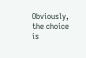Obviously, the choice is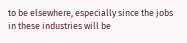to be elsewhere, especially since the jobs in these industries will be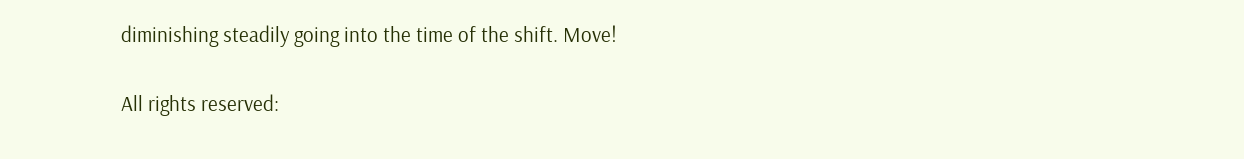diminishing steadily going into the time of the shift. Move!

All rights reserved: